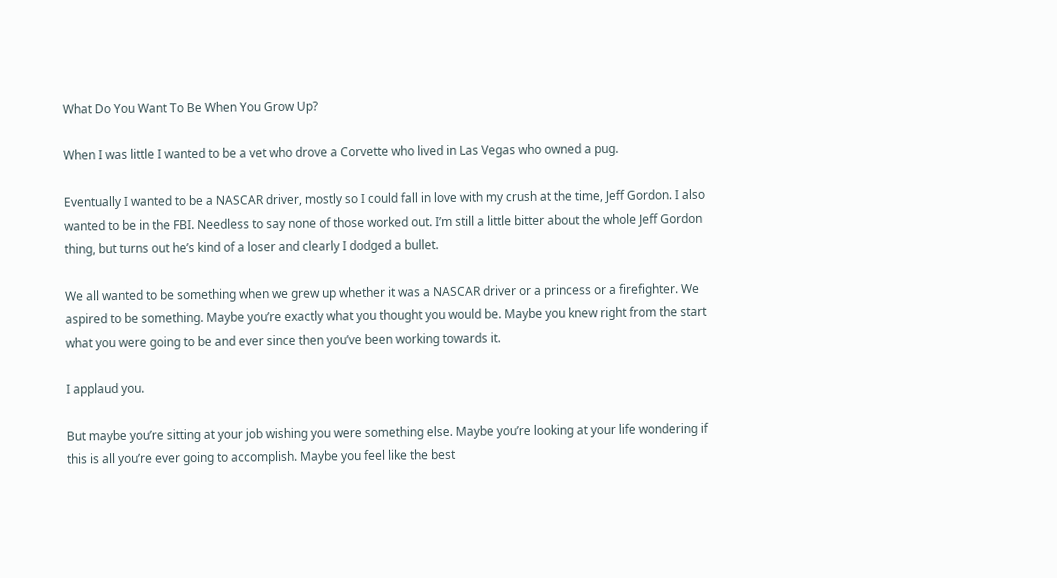What Do You Want To Be When You Grow Up?

When I was little I wanted to be a vet who drove a Corvette who lived in Las Vegas who owned a pug.

Eventually I wanted to be a NASCAR driver, mostly so I could fall in love with my crush at the time, Jeff Gordon. I also wanted to be in the FBI. Needless to say none of those worked out. I’m still a little bitter about the whole Jeff Gordon thing, but turns out he’s kind of a loser and clearly I dodged a bullet.

We all wanted to be something when we grew up whether it was a NASCAR driver or a princess or a firefighter. We aspired to be something. Maybe you’re exactly what you thought you would be. Maybe you knew right from the start what you were going to be and ever since then you’ve been working towards it.

I applaud you.

But maybe you’re sitting at your job wishing you were something else. Maybe you’re looking at your life wondering if this is all you’re ever going to accomplish. Maybe you feel like the best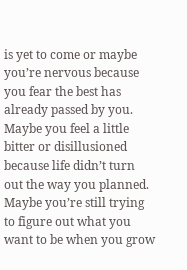is yet to come or maybe you’re nervous because you fear the best has already passed by you. Maybe you feel a little bitter or disillusioned because life didn’t turn out the way you planned. Maybe you’re still trying to figure out what you want to be when you grow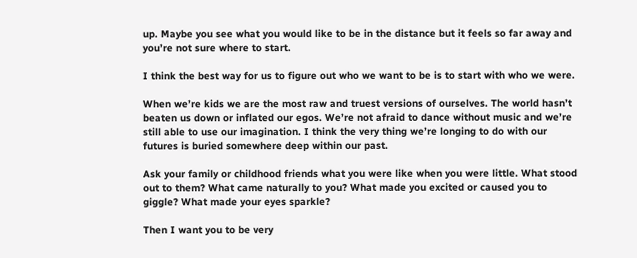up. Maybe you see what you would like to be in the distance but it feels so far away and you’re not sure where to start.

I think the best way for us to figure out who we want to be is to start with who we were.

When we’re kids we are the most raw and truest versions of ourselves. The world hasn’t beaten us down or inflated our egos. We’re not afraid to dance without music and we’re still able to use our imagination. I think the very thing we’re longing to do with our futures is buried somewhere deep within our past.

Ask your family or childhood friends what you were like when you were little. What stood out to them? What came naturally to you? What made you excited or caused you to giggle? What made your eyes sparkle?

Then I want you to be very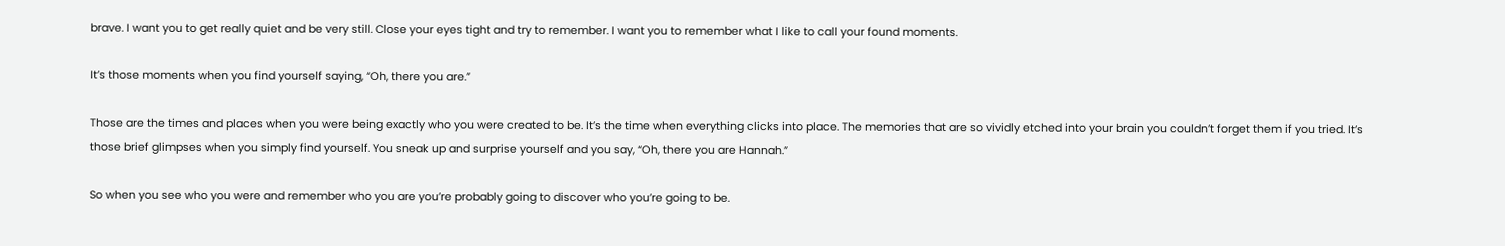brave. I want you to get really quiet and be very still. Close your eyes tight and try to remember. I want you to remember what I like to call your found moments.

It’s those moments when you find yourself saying, “Oh, there you are.”

Those are the times and places when you were being exactly who you were created to be. It’s the time when everything clicks into place. The memories that are so vividly etched into your brain you couldn’t forget them if you tried. It’s those brief glimpses when you simply find yourself. You sneak up and surprise yourself and you say, “Oh, there you are Hannah.”

So when you see who you were and remember who you are you’re probably going to discover who you’re going to be.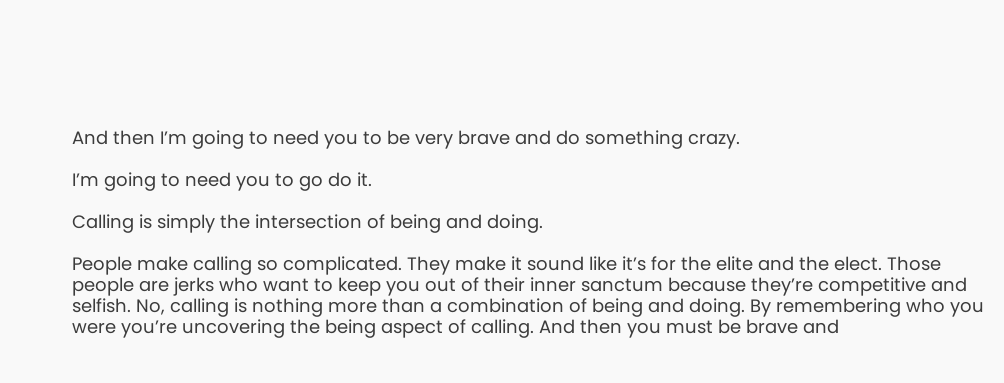And then I’m going to need you to be very brave and do something crazy.

I’m going to need you to go do it.

Calling is simply the intersection of being and doing.

People make calling so complicated. They make it sound like it’s for the elite and the elect. Those people are jerks who want to keep you out of their inner sanctum because they’re competitive and selfish. No, calling is nothing more than a combination of being and doing. By remembering who you were you’re uncovering the being aspect of calling. And then you must be brave and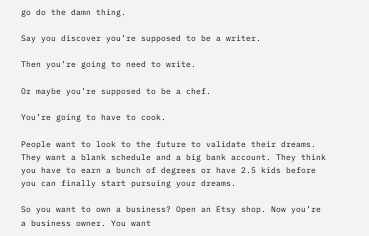go do the damn thing.

Say you discover you’re supposed to be a writer.

Then you’re going to need to write.

Or maybe you’re supposed to be a chef.

You’re going to have to cook.

People want to look to the future to validate their dreams. They want a blank schedule and a big bank account. They think you have to earn a bunch of degrees or have 2.5 kids before you can finally start pursuing your dreams.

So you want to own a business? Open an Etsy shop. Now you’re a business owner. You want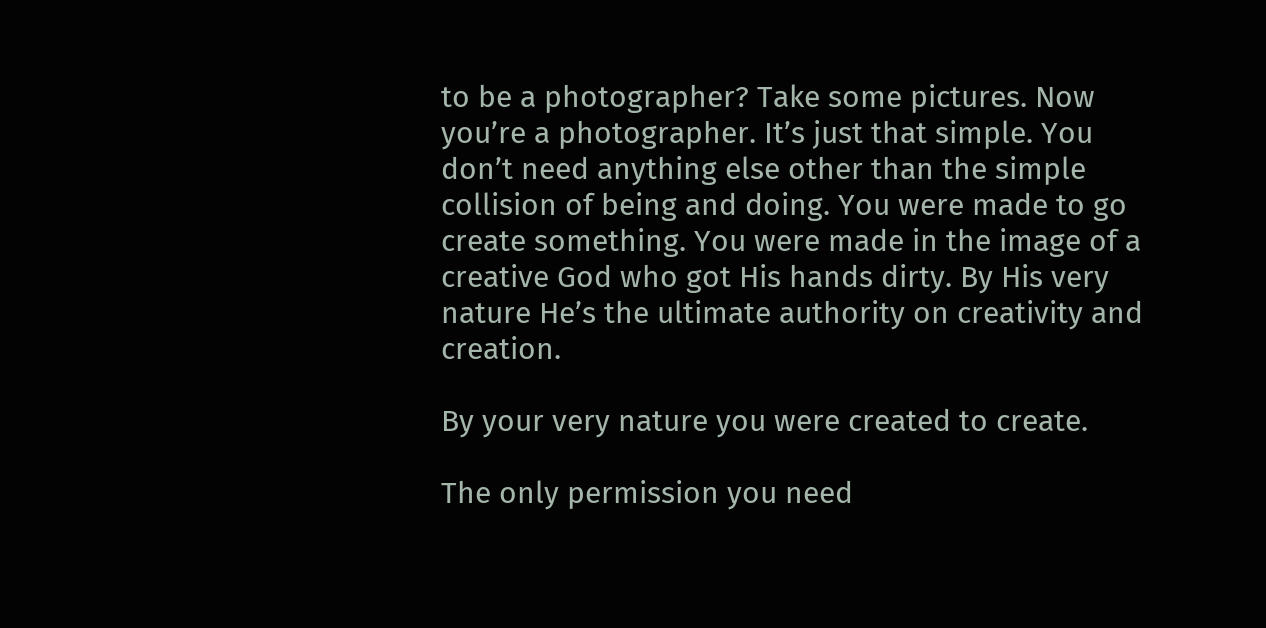to be a photographer? Take some pictures. Now you’re a photographer. It’s just that simple. You don’t need anything else other than the simple collision of being and doing. You were made to go create something. You were made in the image of a creative God who got His hands dirty. By His very nature He’s the ultimate authority on creativity and creation.

By your very nature you were created to create.

The only permission you need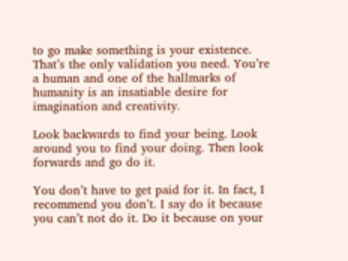to go make something is your existence. That’s the only validation you need. You’re a human and one of the hallmarks of humanity is an insatiable desire for imagination and creativity.

Look backwards to find your being. Look around you to find your doing. Then look forwards and go do it.

You don’t have to get paid for it. In fact, I recommend you don’t. I say do it because you can’t not do it. Do it because on your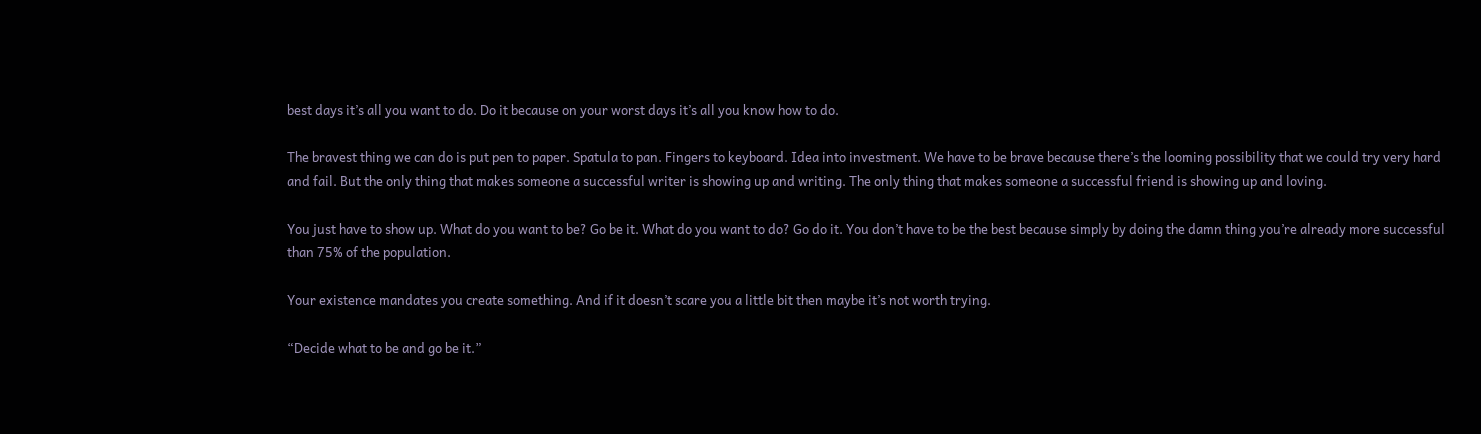best days it’s all you want to do. Do it because on your worst days it’s all you know how to do.

The bravest thing we can do is put pen to paper. Spatula to pan. Fingers to keyboard. Idea into investment. We have to be brave because there’s the looming possibility that we could try very hard and fail. But the only thing that makes someone a successful writer is showing up and writing. The only thing that makes someone a successful friend is showing up and loving.

You just have to show up. What do you want to be? Go be it. What do you want to do? Go do it. You don’t have to be the best because simply by doing the damn thing you’re already more successful than 75% of the population.

Your existence mandates you create something. And if it doesn’t scare you a little bit then maybe it’s not worth trying.

“Decide what to be and go be it.”